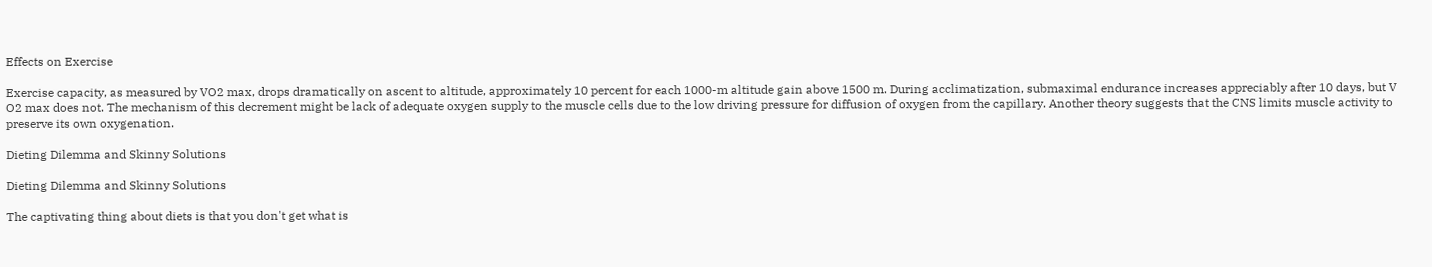Effects on Exercise

Exercise capacity, as measured by VO2 max, drops dramatically on ascent to altitude, approximately 10 percent for each 1000-m altitude gain above 1500 m. During acclimatization, submaximal endurance increases appreciably after 10 days, but V O2 max does not. The mechanism of this decrement might be lack of adequate oxygen supply to the muscle cells due to the low driving pressure for diffusion of oxygen from the capillary. Another theory suggests that the CNS limits muscle activity to preserve its own oxygenation.

Dieting Dilemma and Skinny Solutions

Dieting Dilemma and Skinny Solutions

The captivating thing about diets is that you don't get what is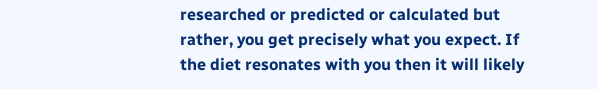researched or predicted or calculated but rather, you get precisely what you expect. If the diet resonates with you then it will likely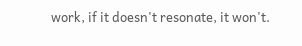work, if it doesn't resonate, it won't.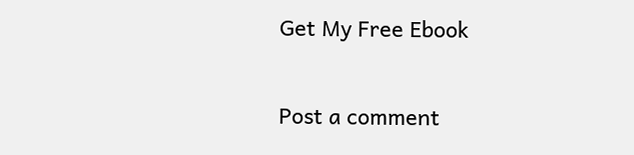Get My Free Ebook

Post a comment